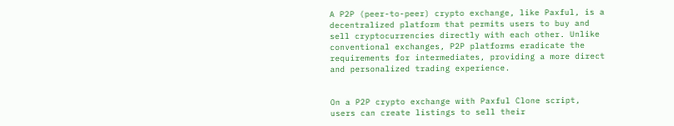A P2P (peer-to-peer) crypto exchange, like Paxful, is a decentralized platform that permits users to buy and sell cryptocurrencies directly with each other. Unlike conventional exchanges, P2P platforms eradicate the requirements for intermediates, providing a more direct and personalized trading experience.


On a P2P crypto exchange with Paxful Clone script, users can create listings to sell their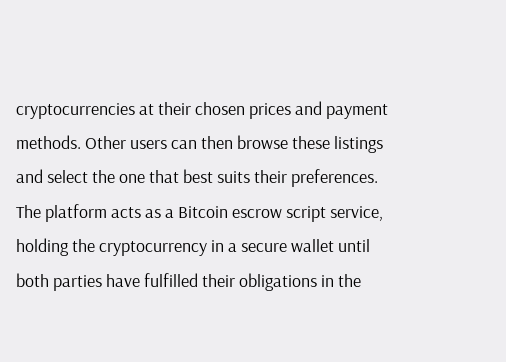cryptocurrencies at their chosen prices and payment methods. Other users can then browse these listings and select the one that best suits their preferences. The platform acts as a Bitcoin escrow script service, holding the cryptocurrency in a secure wallet until both parties have fulfilled their obligations in the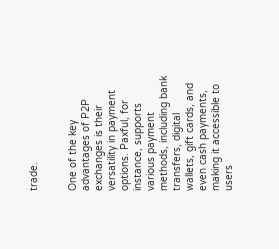trade.


One of the key advantages of P2P exchanges is their versatility in payment options. Paxful, for instance, supports various payment methods, including bank transfers, digital wallets, gift cards, and even cash payments, making it accessible to users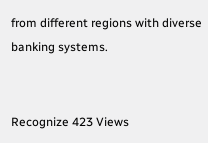from different regions with diverse banking systems.


Recognize 423 Views